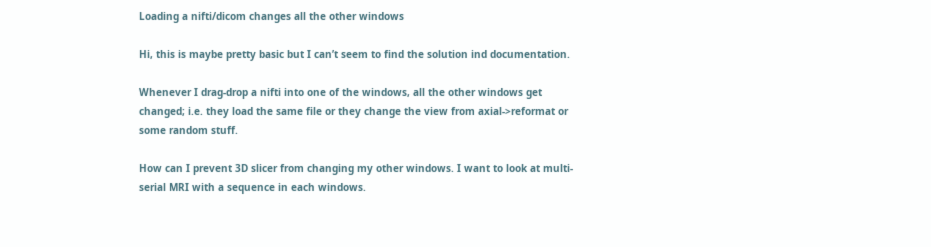Loading a nifti/dicom changes all the other windows

Hi, this is maybe pretty basic but I can’t seem to find the solution ind documentation.

Whenever I drag-drop a nifti into one of the windows, all the other windows get changed; i.e. they load the same file or they change the view from axial->reformat or some random stuff.

How can I prevent 3D slicer from changing my other windows. I want to look at multi-serial MRI with a sequence in each windows.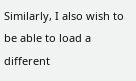Similarly, I also wish to be able to load a different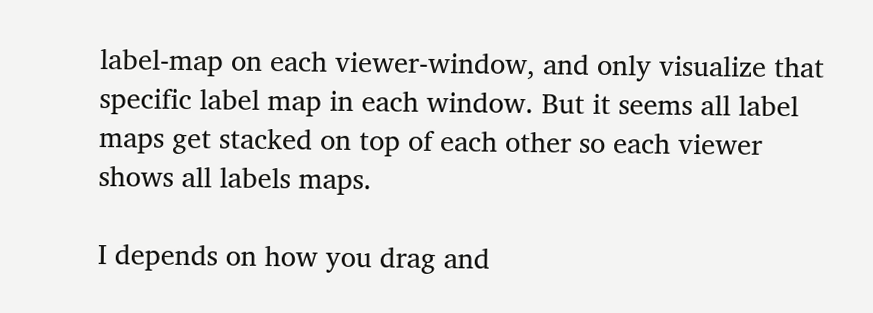label-map on each viewer-window, and only visualize that specific label map in each window. But it seems all label maps get stacked on top of each other so each viewer shows all labels maps.

I depends on how you drag and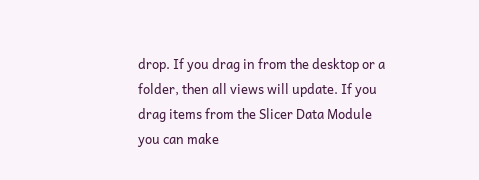drop. If you drag in from the desktop or a folder, then all views will update. If you drag items from the Slicer Data Module you can make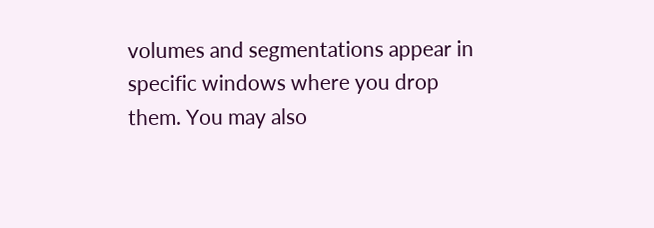volumes and segmentations appear in specific windows where you drop them. You may also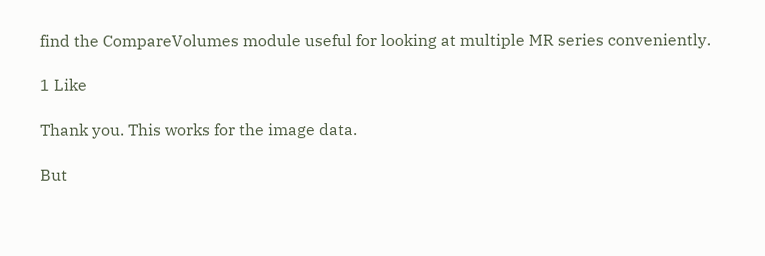find the CompareVolumes module useful for looking at multiple MR series conveniently.

1 Like

Thank you. This works for the image data.

But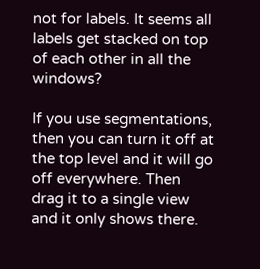not for labels. It seems all labels get stacked on top of each other in all the windows?

If you use segmentations, then you can turn it off at the top level and it will go off everywhere. Then drag it to a single view and it only shows there.